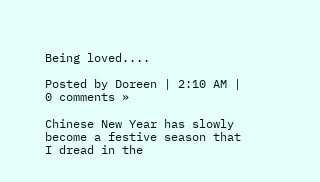Being loved....

Posted by Doreen | 2:10 AM | 0 comments »

Chinese New Year has slowly become a festive season that I dread in the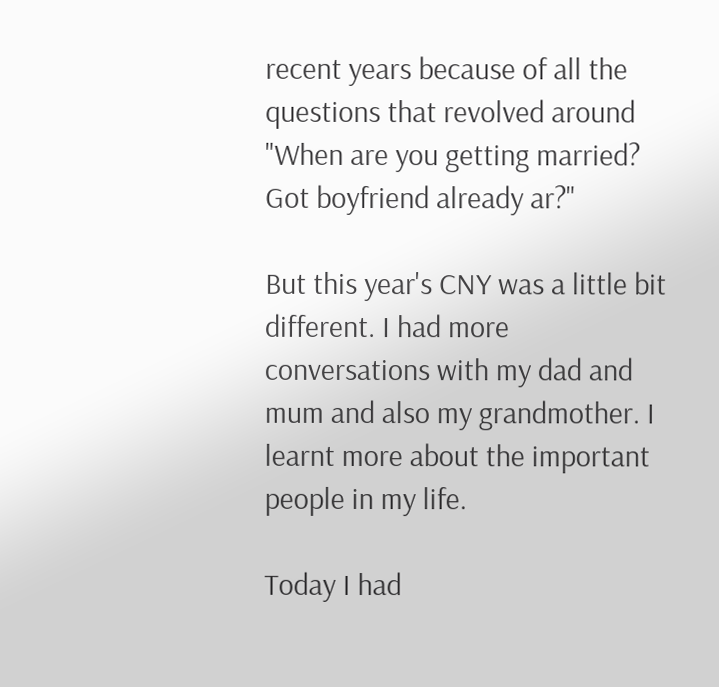recent years because of all the questions that revolved around "When are you getting married? Got boyfriend already ar?"

But this year's CNY was a little bit different. I had more conversations with my dad and mum and also my grandmother. I learnt more about the important people in my life.

Today I had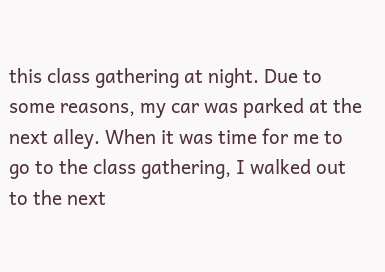this class gathering at night. Due to some reasons, my car was parked at the next alley. When it was time for me to go to the class gathering, I walked out to the next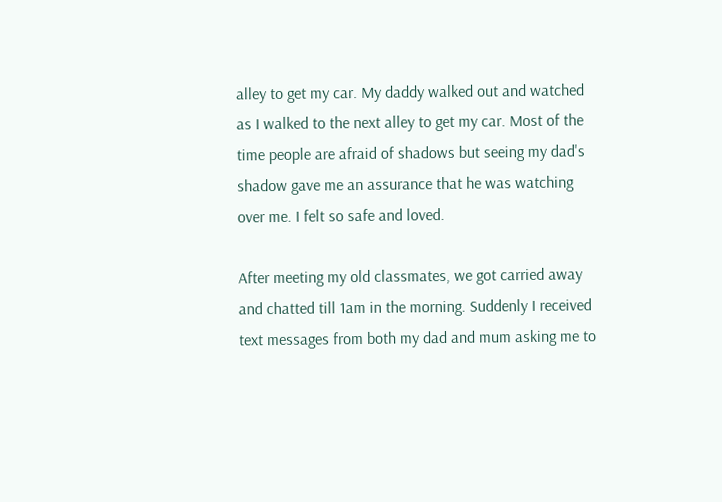alley to get my car. My daddy walked out and watched as I walked to the next alley to get my car. Most of the time people are afraid of shadows but seeing my dad's shadow gave me an assurance that he was watching over me. I felt so safe and loved.

After meeting my old classmates, we got carried away and chatted till 1am in the morning. Suddenly I received text messages from both my dad and mum asking me to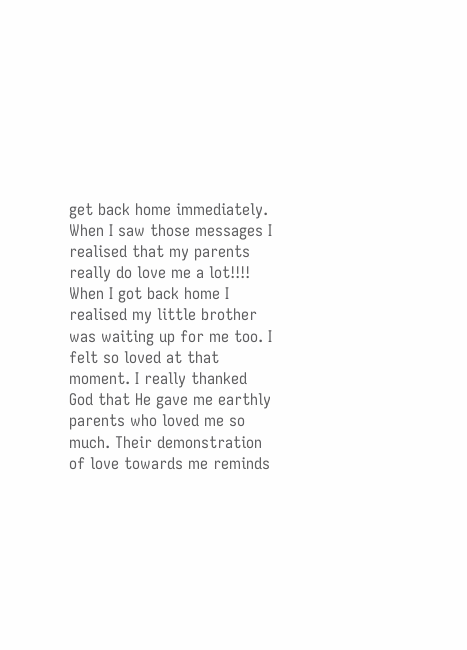get back home immediately. When I saw those messages I realised that my parents really do love me a lot!!!! When I got back home I realised my little brother was waiting up for me too. I felt so loved at that moment. I really thanked God that He gave me earthly parents who loved me so much. Their demonstration of love towards me reminds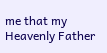me that my Heavenly Father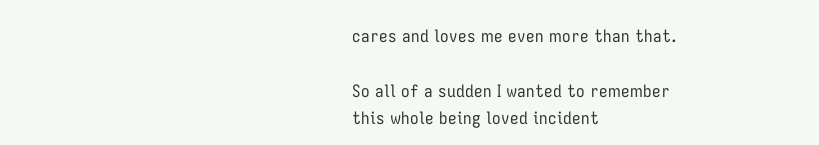cares and loves me even more than that.

So all of a sudden I wanted to remember this whole being loved incident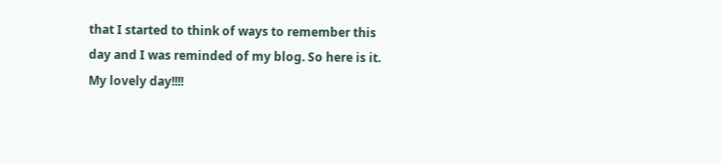that I started to think of ways to remember this day and I was reminded of my blog. So here is it. My lovely day!!!!